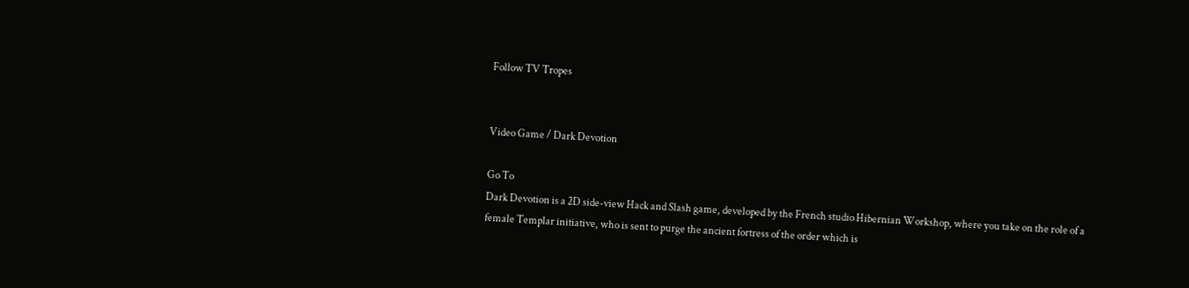Follow TV Tropes


Video Game / Dark Devotion

Go To
Dark Devotion is a 2D side-view Hack and Slash game, developed by the French studio Hibernian Workshop, where you take on the role of a female Templar initiative, who is sent to purge the ancient fortress of the order which is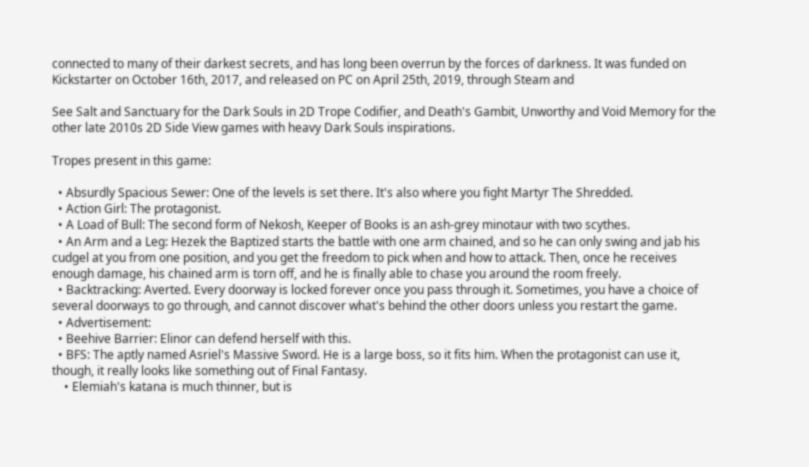connected to many of their darkest secrets, and has long been overrun by the forces of darkness. It was funded on Kickstarter on October 16th, 2017, and released on PC on April 25th, 2019, through Steam and

See Salt and Sanctuary for the Dark Souls in 2D Trope Codifier, and Death's Gambit, Unworthy and Void Memory for the other late 2010s 2D Side View games with heavy Dark Souls inspirations.

Tropes present in this game:

  • Absurdly Spacious Sewer: One of the levels is set there. It's also where you fight Martyr The Shredded.
  • Action Girl: The protagonist.
  • A Load of Bull: The second form of Nekosh, Keeper of Books is an ash-grey minotaur with two scythes.
  • An Arm and a Leg: Hezek the Baptized starts the battle with one arm chained, and so he can only swing and jab his cudgel at you from one position, and you get the freedom to pick when and how to attack. Then, once he receives enough damage, his chained arm is torn off, and he is finally able to chase you around the room freely.
  • Backtracking: Averted. Every doorway is locked forever once you pass through it. Sometimes, you have a choice of several doorways to go through, and cannot discover what's behind the other doors unless you restart the game.
  • Advertisement:
  • Beehive Barrier: Elinor can defend herself with this.
  • BFS: The aptly named Asriel's Massive Sword. He is a large boss, so it fits him. When the protagonist can use it, though, it really looks like something out of Final Fantasy.
    • Elemiah's katana is much thinner, but is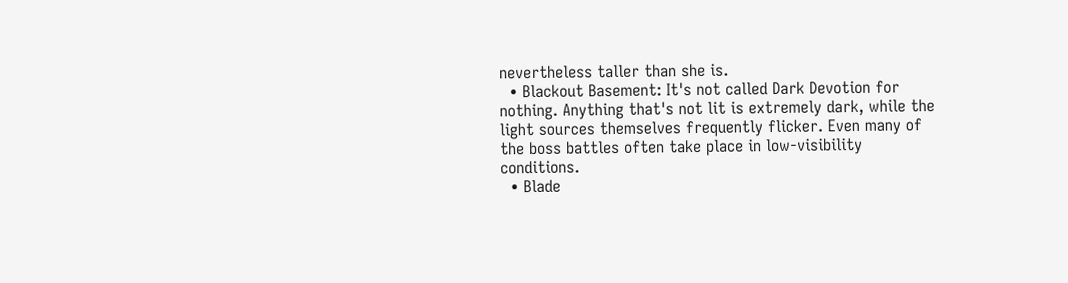nevertheless taller than she is.
  • Blackout Basement: It's not called Dark Devotion for nothing. Anything that's not lit is extremely dark, while the light sources themselves frequently flicker. Even many of the boss battles often take place in low-visibility conditions.
  • Blade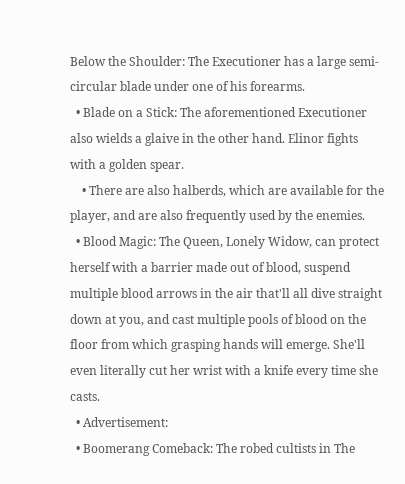Below the Shoulder: The Executioner has a large semi-circular blade under one of his forearms.
  • Blade on a Stick: The aforementioned Executioner also wields a glaive in the other hand. Elinor fights with a golden spear.
    • There are also halberds, which are available for the player, and are also frequently used by the enemies.
  • Blood Magic: The Queen, Lonely Widow, can protect herself with a barrier made out of blood, suspend multiple blood arrows in the air that'll all dive straight down at you, and cast multiple pools of blood on the floor from which grasping hands will emerge. She'll even literally cut her wrist with a knife every time she casts.
  • Advertisement:
  • Boomerang Comeback: The robed cultists in The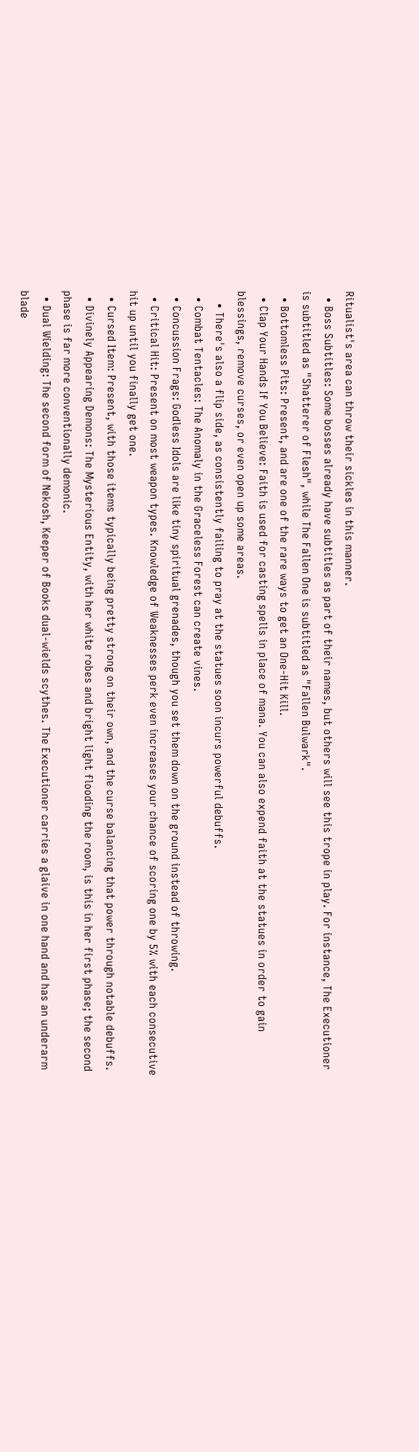Ritualist's area can throw their sickles in this manner.
  • Boss Subtitles: Some bosses already have subtitles as part of their names, but others will see this trope in play. For instance, The Executioner is subtitled as "Shatterer of Flesh", while The Fallen One is subtitled as "Fallen Bulwark".
  • Bottomless Pits: Present, and are one of the rare ways to get an One-Hit Kill.
  • Clap Your Hands If You Believe: Faith is used for casting spells in place of mana. You can also expend faith at the statues in order to gain blessings, remove curses, or even open up some areas.
    • There's also a flip side, as consistently failing to pray at the statues soon incurs powerful debuffs.
  • Combat Tentacles: The Anomaly in the Graceless Forest can create vines.
  • Concussion Frags: Godless Idols are like tiny spiritual grenades, though you set them down on the ground instead of throwing.
  • Critical Hit: Present on most weapon types. Knowledge of Weaknesses perk even increases your chance of scoring one by 5% with each consecutive hit up until you finally get one.
  • Cursed Item: Present, with those items typically being pretty strong on their own, and the curse balancing that power through notable debuffs.
  • Divinely Appearing Demons: The Mysterious Entity, with her white robes and bright light flooding the room, is this in her first phase; the second phase is far more conventionally demonic.
  • Dual Wielding: The second form of Nekosh, Keeper of Books dual-wields scythes. The Executioner carries a glaive in one hand and has an underarm blade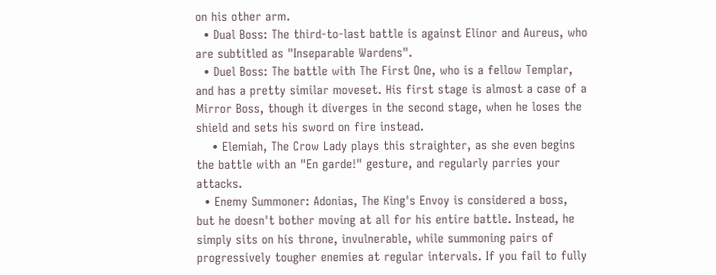on his other arm.
  • Dual Boss: The third-to-last battle is against Elinor and Aureus, who are subtitled as "Inseparable Wardens".
  • Duel Boss: The battle with The First One, who is a fellow Templar, and has a pretty similar moveset. His first stage is almost a case of a Mirror Boss, though it diverges in the second stage, when he loses the shield and sets his sword on fire instead.
    • Elemiah, The Crow Lady plays this straighter, as she even begins the battle with an "En garde!" gesture, and regularly parries your attacks.
  • Enemy Summoner: Adonias, The King's Envoy is considered a boss, but he doesn't bother moving at all for his entire battle. Instead, he simply sits on his throne, invulnerable, while summoning pairs of progressively tougher enemies at regular intervals. If you fail to fully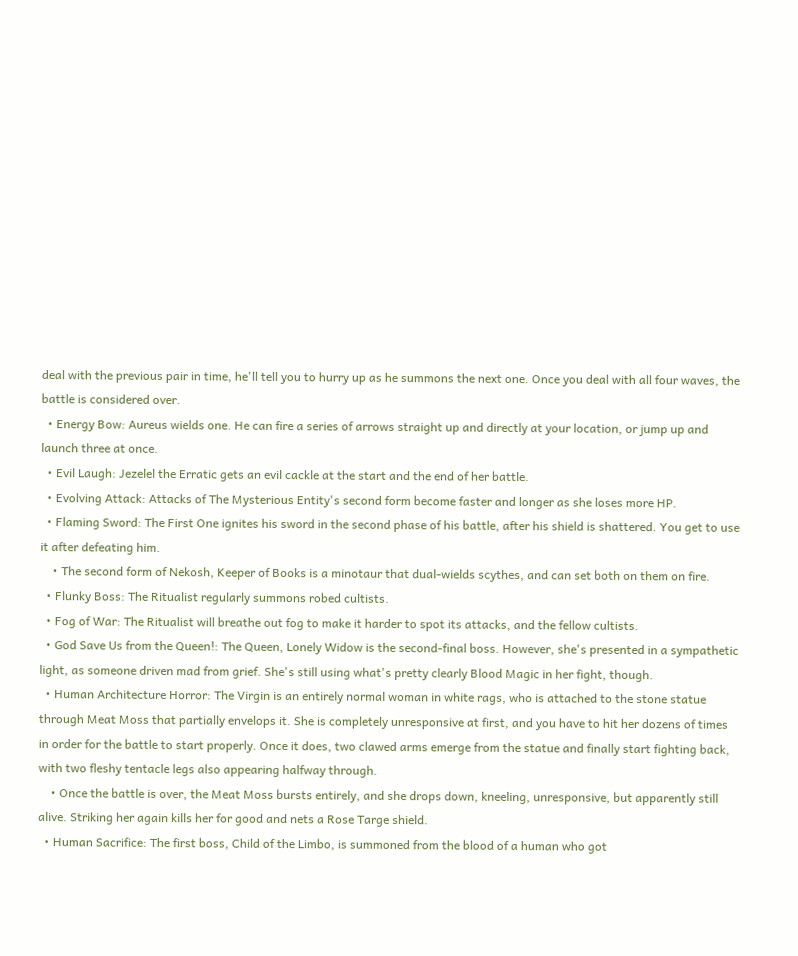deal with the previous pair in time, he'll tell you to hurry up as he summons the next one. Once you deal with all four waves, the battle is considered over.
  • Energy Bow: Aureus wields one. He can fire a series of arrows straight up and directly at your location, or jump up and launch three at once.
  • Evil Laugh: Jezelel the Erratic gets an evil cackle at the start and the end of her battle.
  • Evolving Attack: Attacks of The Mysterious Entity's second form become faster and longer as she loses more HP.
  • Flaming Sword: The First One ignites his sword in the second phase of his battle, after his shield is shattered. You get to use it after defeating him.
    • The second form of Nekosh, Keeper of Books is a minotaur that dual-wields scythes, and can set both on them on fire.
  • Flunky Boss: The Ritualist regularly summons robed cultists.
  • Fog of War: The Ritualist will breathe out fog to make it harder to spot its attacks, and the fellow cultists.
  • God Save Us from the Queen!: The Queen, Lonely Widow is the second-final boss. However, she's presented in a sympathetic light, as someone driven mad from grief. She's still using what's pretty clearly Blood Magic in her fight, though.
  • Human Architecture Horror: The Virgin is an entirely normal woman in white rags, who is attached to the stone statue through Meat Moss that partially envelops it. She is completely unresponsive at first, and you have to hit her dozens of times in order for the battle to start properly. Once it does, two clawed arms emerge from the statue and finally start fighting back, with two fleshy tentacle legs also appearing halfway through.
    • Once the battle is over, the Meat Moss bursts entirely, and she drops down, kneeling, unresponsive, but apparently still alive. Striking her again kills her for good and nets a Rose Targe shield.
  • Human Sacrifice: The first boss, Child of the Limbo, is summoned from the blood of a human who got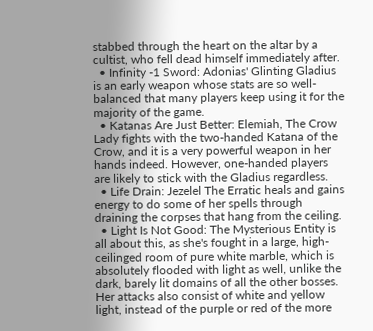stabbed through the heart on the altar by a cultist, who fell dead himself immediately after.
  • Infinity -1 Sword: Adonias' Glinting Gladius is an early weapon whose stats are so well-balanced that many players keep using it for the majority of the game.
  • Katanas Are Just Better: Elemiah, The Crow Lady fights with the two-handed Katana of the Crow, and it is a very powerful weapon in her hands indeed. However, one-handed players are likely to stick with the Gladius regardless.
  • Life Drain: Jezelel The Erratic heals and gains energy to do some of her spells through draining the corpses that hang from the ceiling.
  • Light Is Not Good: The Mysterious Entity is all about this, as she's fought in a large, high-ceilinged room of pure white marble, which is absolutely flooded with light as well, unlike the dark, barely lit domains of all the other bosses. Her attacks also consist of white and yellow light, instead of the purple or red of the more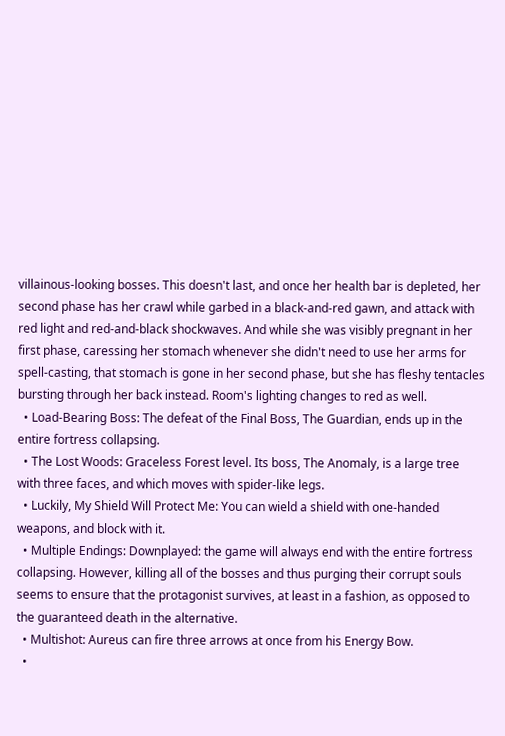villainous-looking bosses. This doesn't last, and once her health bar is depleted, her second phase has her crawl while garbed in a black-and-red gawn, and attack with red light and red-and-black shockwaves. And while she was visibly pregnant in her first phase, caressing her stomach whenever she didn't need to use her arms for spell-casting, that stomach is gone in her second phase, but she has fleshy tentacles bursting through her back instead. Room's lighting changes to red as well.
  • Load-Bearing Boss: The defeat of the Final Boss, The Guardian, ends up in the entire fortress collapsing.
  • The Lost Woods: Graceless Forest level. Its boss, The Anomaly, is a large tree with three faces, and which moves with spider-like legs.
  • Luckily, My Shield Will Protect Me: You can wield a shield with one-handed weapons, and block with it.
  • Multiple Endings: Downplayed: the game will always end with the entire fortress collapsing. However, killing all of the bosses and thus purging their corrupt souls seems to ensure that the protagonist survives, at least in a fashion, as opposed to the guaranteed death in the alternative.
  • Multishot: Aureus can fire three arrows at once from his Energy Bow.
  •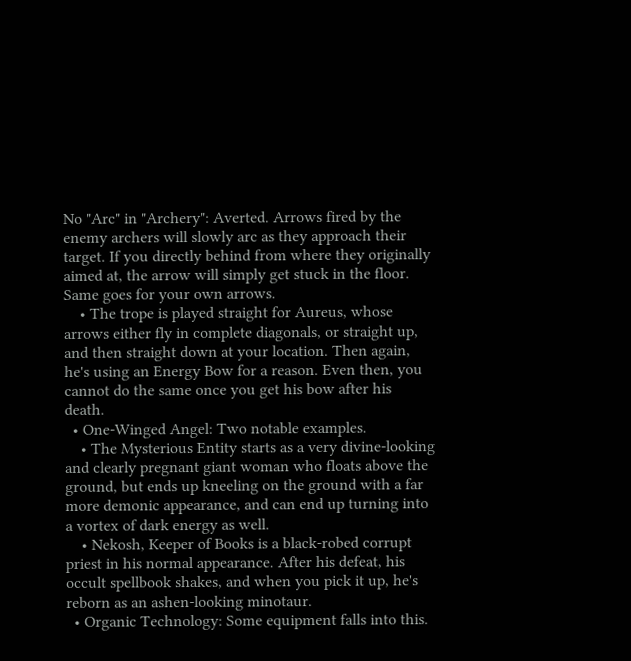No "Arc" in "Archery": Averted. Arrows fired by the enemy archers will slowly arc as they approach their target. If you directly behind from where they originally aimed at, the arrow will simply get stuck in the floor. Same goes for your own arrows.
    • The trope is played straight for Aureus, whose arrows either fly in complete diagonals, or straight up, and then straight down at your location. Then again, he's using an Energy Bow for a reason. Even then, you cannot do the same once you get his bow after his death.
  • One-Winged Angel: Two notable examples.
    • The Mysterious Entity starts as a very divine-looking and clearly pregnant giant woman who floats above the ground, but ends up kneeling on the ground with a far more demonic appearance, and can end up turning into a vortex of dark energy as well.
    • Nekosh, Keeper of Books is a black-robed corrupt priest in his normal appearance. After his defeat, his occult spellbook shakes, and when you pick it up, he's reborn as an ashen-looking minotaur.
  • Organic Technology: Some equipment falls into this.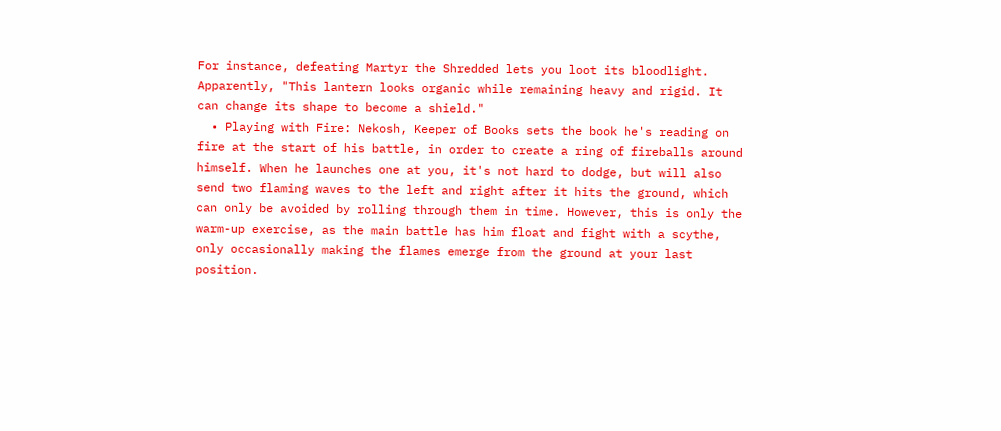For instance, defeating Martyr the Shredded lets you loot its bloodlight. Apparently, "This lantern looks organic while remaining heavy and rigid. It can change its shape to become a shield."
  • Playing with Fire: Nekosh, Keeper of Books sets the book he's reading on fire at the start of his battle, in order to create a ring of fireballs around himself. When he launches one at you, it's not hard to dodge, but will also send two flaming waves to the left and right after it hits the ground, which can only be avoided by rolling through them in time. However, this is only the warm-up exercise, as the main battle has him float and fight with a scythe, only occasionally making the flames emerge from the ground at your last position.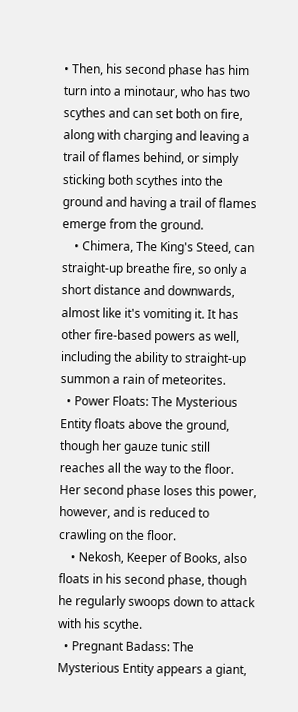• Then, his second phase has him turn into a minotaur, who has two scythes and can set both on fire, along with charging and leaving a trail of flames behind, or simply sticking both scythes into the ground and having a trail of flames emerge from the ground.
    • Chimera, The King's Steed, can straight-up breathe fire, so only a short distance and downwards, almost like it's vomiting it. It has other fire-based powers as well, including the ability to straight-up summon a rain of meteorites.
  • Power Floats: The Mysterious Entity floats above the ground, though her gauze tunic still reaches all the way to the floor. Her second phase loses this power, however, and is reduced to crawling on the floor.
    • Nekosh, Keeper of Books, also floats in his second phase, though he regularly swoops down to attack with his scythe.
  • Pregnant Badass: The Mysterious Entity appears a giant,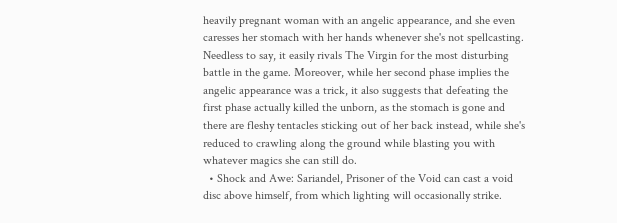heavily pregnant woman with an angelic appearance, and she even caresses her stomach with her hands whenever she's not spellcasting. Needless to say, it easily rivals The Virgin for the most disturbing battle in the game. Moreover, while her second phase implies the angelic appearance was a trick, it also suggests that defeating the first phase actually killed the unborn, as the stomach is gone and there are fleshy tentacles sticking out of her back instead, while she's reduced to crawling along the ground while blasting you with whatever magics she can still do.
  • Shock and Awe: Sariandel, Prisoner of the Void can cast a void disc above himself, from which lighting will occasionally strike.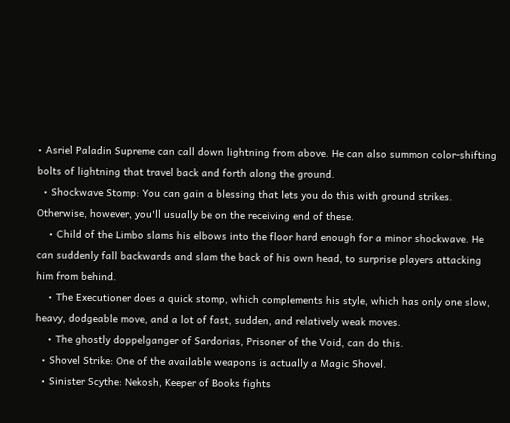• Asriel Paladin Supreme can call down lightning from above. He can also summon color-shifting bolts of lightning that travel back and forth along the ground.
  • Shockwave Stomp: You can gain a blessing that lets you do this with ground strikes. Otherwise, however, you'll usually be on the receiving end of these.
    • Child of the Limbo slams his elbows into the floor hard enough for a minor shockwave. He can suddenly fall backwards and slam the back of his own head, to surprise players attacking him from behind.
    • The Executioner does a quick stomp, which complements his style, which has only one slow, heavy, dodgeable move, and a lot of fast, sudden, and relatively weak moves.
    • The ghostly doppelganger of Sardorias, Prisoner of the Void, can do this.
  • Shovel Strike: One of the available weapons is actually a Magic Shovel.
  • Sinister Scythe: Nekosh, Keeper of Books fights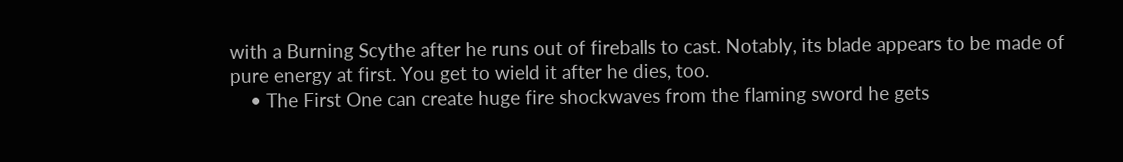with a Burning Scythe after he runs out of fireballs to cast. Notably, its blade appears to be made of pure energy at first. You get to wield it after he dies, too.
    • The First One can create huge fire shockwaves from the flaming sword he gets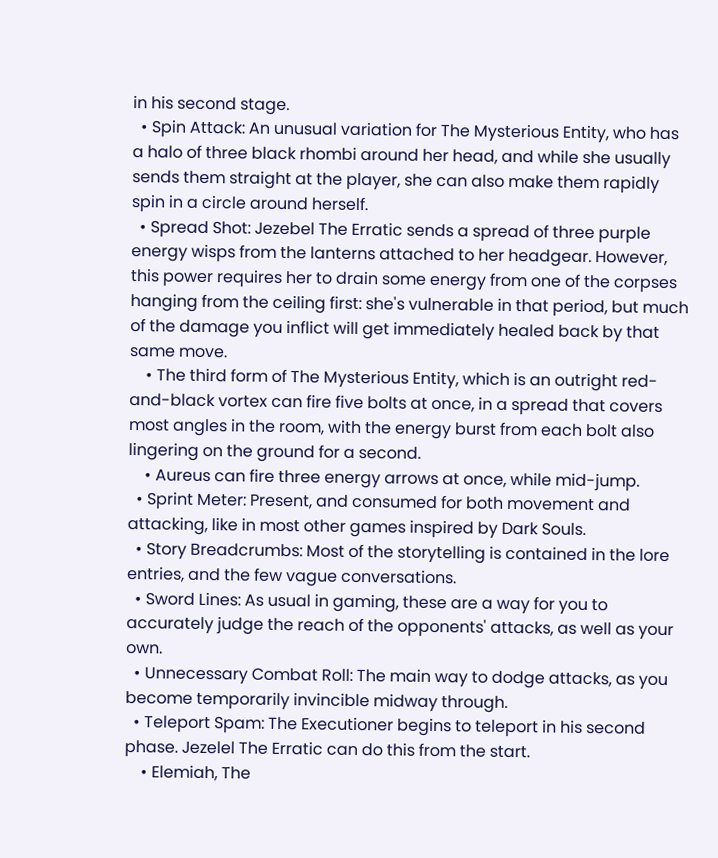in his second stage.
  • Spin Attack: An unusual variation for The Mysterious Entity, who has a halo of three black rhombi around her head, and while she usually sends them straight at the player, she can also make them rapidly spin in a circle around herself.
  • Spread Shot: Jezebel The Erratic sends a spread of three purple energy wisps from the lanterns attached to her headgear. However, this power requires her to drain some energy from one of the corpses hanging from the ceiling first: she's vulnerable in that period, but much of the damage you inflict will get immediately healed back by that same move.
    • The third form of The Mysterious Entity, which is an outright red-and-black vortex can fire five bolts at once, in a spread that covers most angles in the room, with the energy burst from each bolt also lingering on the ground for a second.
    • Aureus can fire three energy arrows at once, while mid-jump.
  • Sprint Meter: Present, and consumed for both movement and attacking, like in most other games inspired by Dark Souls.
  • Story Breadcrumbs: Most of the storytelling is contained in the lore entries, and the few vague conversations.
  • Sword Lines: As usual in gaming, these are a way for you to accurately judge the reach of the opponents' attacks, as well as your own.
  • Unnecessary Combat Roll: The main way to dodge attacks, as you become temporarily invincible midway through.
  • Teleport Spam: The Executioner begins to teleport in his second phase. Jezelel The Erratic can do this from the start.
    • Elemiah, The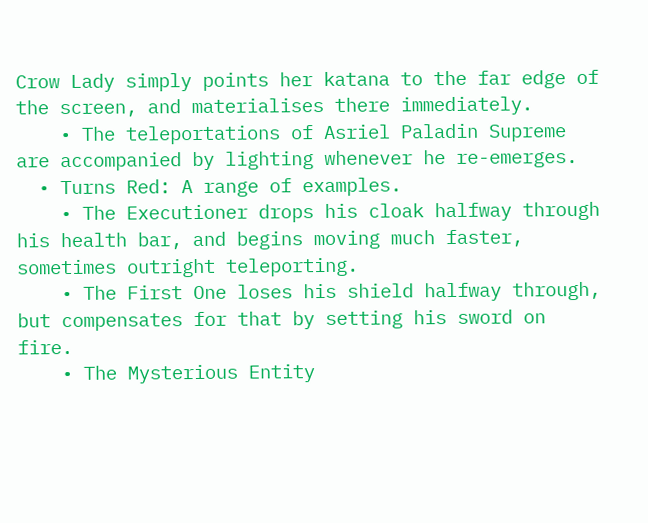Crow Lady simply points her katana to the far edge of the screen, and materialises there immediately.
    • The teleportations of Asriel Paladin Supreme are accompanied by lighting whenever he re-emerges.
  • Turns Red: A range of examples.
    • The Executioner drops his cloak halfway through his health bar, and begins moving much faster, sometimes outright teleporting.
    • The First One loses his shield halfway through, but compensates for that by setting his sword on fire.
    • The Mysterious Entity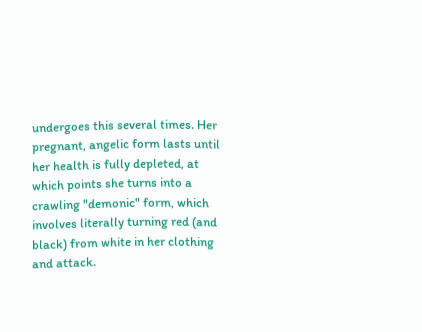undergoes this several times. Her pregnant, angelic form lasts until her health is fully depleted, at which points she turns into a crawling "demonic" form, which involves literally turning red (and black) from white in her clothing and attack.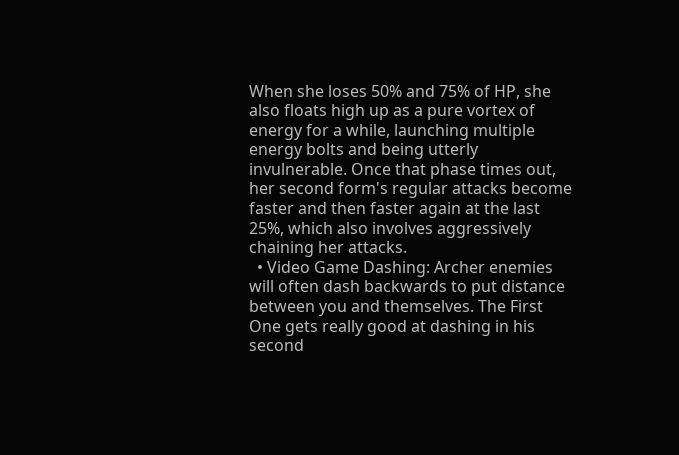When she loses 50% and 75% of HP, she also floats high up as a pure vortex of energy for a while, launching multiple energy bolts and being utterly invulnerable. Once that phase times out, her second form's regular attacks become faster and then faster again at the last 25%, which also involves aggressively chaining her attacks.
  • Video Game Dashing: Archer enemies will often dash backwards to put distance between you and themselves. The First One gets really good at dashing in his second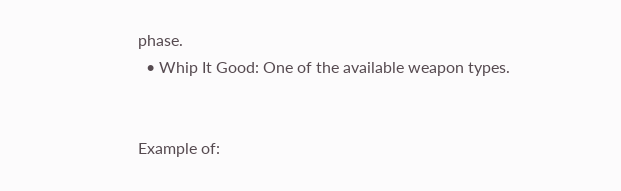phase.
  • Whip It Good: One of the available weapon types.


Example of: